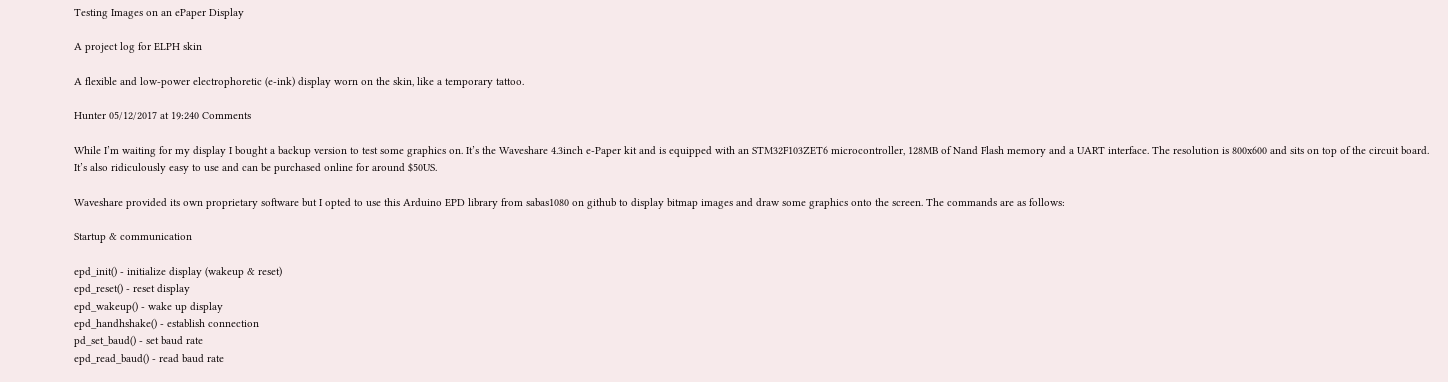Testing Images on an ePaper Display

A project log for ELPH skin

A flexible and low-power electrophoretic (e-ink) display worn on the skin, like a temporary tattoo.

Hunter 05/12/2017 at 19:240 Comments

While I’m waiting for my display I bought a backup version to test some graphics on. It’s the Waveshare 4.3inch e-Paper kit and is equipped with an STM32F103ZET6 microcontroller, 128MB of Nand Flash memory and a UART interface. The resolution is 800x600 and sits on top of the circuit board. It’s also ridiculously easy to use and can be purchased online for around $50US.

Waveshare provided its own proprietary software but I opted to use this Arduino EPD library from sabas1080 on github to display bitmap images and draw some graphics onto the screen. The commands are as follows:

Startup & communication

epd_init() - initialize display (wakeup & reset)
epd_reset() - reset display
epd_wakeup() - wake up display
epd_handhshake() - establish connection
pd_set_baud() - set baud rate
epd_read_baud() - read baud rate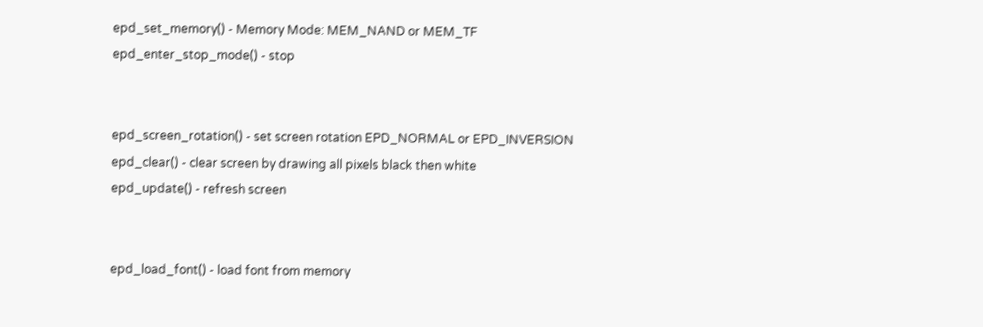epd_set_memory() - Memory Mode: MEM_NAND or MEM_TF
epd_enter_stop_mode() - stop


epd_screen_rotation() - set screen rotation EPD_NORMAL or EPD_INVERSION
epd_clear() - clear screen by drawing all pixels black then white
epd_update() - refresh screen


epd_load_font() - load font from memory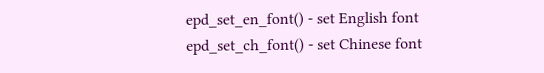epd_set_en_font() - set English font
epd_set_ch_font() - set Chinese font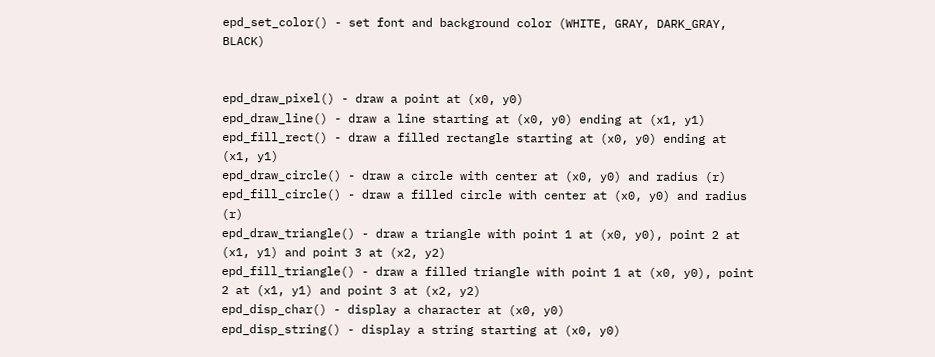epd_set_color() - set font and background color (WHITE, GRAY, DARK_GRAY, BLACK)


epd_draw_pixel() - draw a point at (x0, y0)
epd_draw_line() - draw a line starting at (x0, y0) ending at (x1, y1)
epd_fill_rect() - draw a filled rectangle starting at (x0, y0) ending at (x1, y1)
epd_draw_circle() - draw a circle with center at (x0, y0) and radius (r)
epd_fill_circle() - draw a filled circle with center at (x0, y0) and radius (r)
epd_draw_triangle() - draw a triangle with point 1 at (x0, y0), point 2 at (x1, y1) and point 3 at (x2, y2)
epd_fill_triangle() - draw a filled triangle with point 1 at (x0, y0), point 2 at (x1, y1) and point 3 at (x2, y2)
epd_disp_char() - display a character at (x0, y0)
epd_disp_string() - display a string starting at (x0, y0)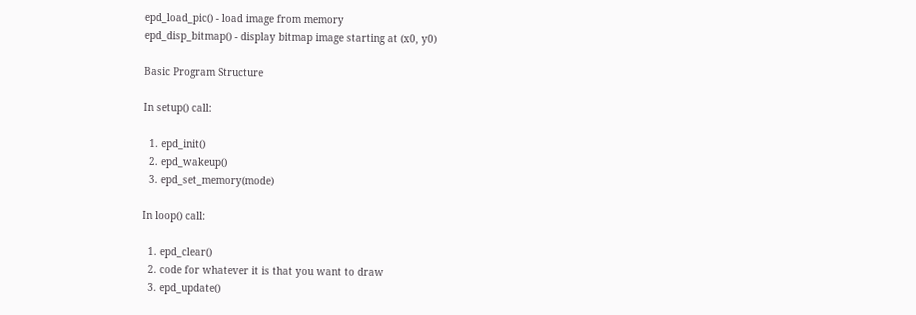epd_load_pic() - load image from memory
epd_disp_bitmap() - display bitmap image starting at (x0, y0)

Basic Program Structure

In setup() call:

  1. epd_init()
  2. epd_wakeup()
  3. epd_set_memory(mode)

In loop() call:

  1. epd_clear()
  2. code for whatever it is that you want to draw
  3. epd_update()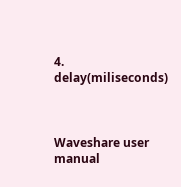4. delay(miliseconds)



Waveshare user manual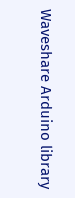Waveshare Arduino library